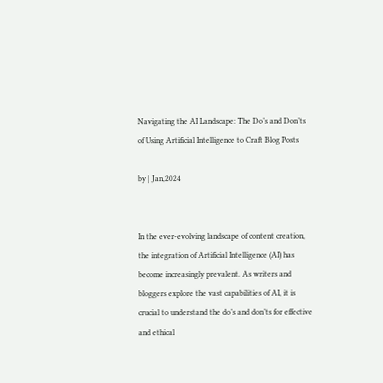Navigating the AI Landscape: The Do’s and Don’ts of Using Artificial Intelligence to Craft Blog Posts

by | Jan,2024


In the ever-evolving landscape of content creation, the integration of Artificial Intelligence (AI) has become increasingly prevalent. As writers and bloggers explore the vast capabilities of AI, it is crucial to understand the do’s and don’ts for effective and ethical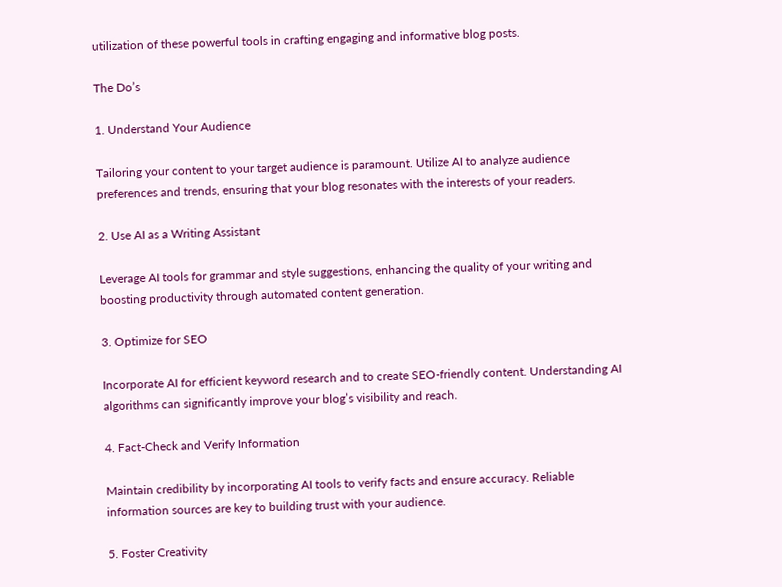utilization of these powerful tools in crafting engaging and informative blog posts.

The Do’s

1. Understand Your Audience

Tailoring your content to your target audience is paramount. Utilize AI to analyze audience preferences and trends, ensuring that your blog resonates with the interests of your readers.

2. Use AI as a Writing Assistant

Leverage AI tools for grammar and style suggestions, enhancing the quality of your writing and boosting productivity through automated content generation.

3. Optimize for SEO

Incorporate AI for efficient keyword research and to create SEO-friendly content. Understanding AI algorithms can significantly improve your blog’s visibility and reach.

4. Fact-Check and Verify Information

Maintain credibility by incorporating AI tools to verify facts and ensure accuracy. Reliable information sources are key to building trust with your audience.

5. Foster Creativity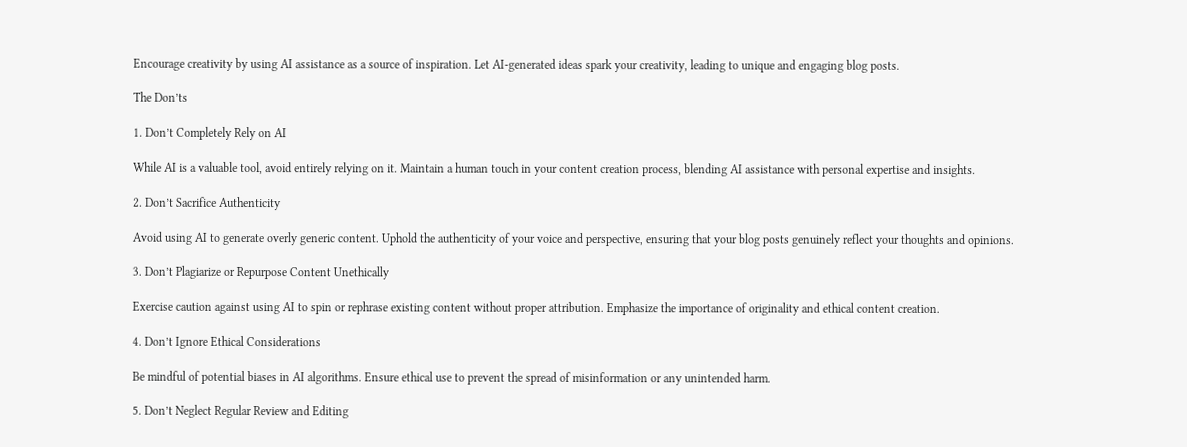Encourage creativity by using AI assistance as a source of inspiration. Let AI-generated ideas spark your creativity, leading to unique and engaging blog posts.

The Don’ts

1. Don’t Completely Rely on AI

While AI is a valuable tool, avoid entirely relying on it. Maintain a human touch in your content creation process, blending AI assistance with personal expertise and insights.

2. Don’t Sacrifice Authenticity

Avoid using AI to generate overly generic content. Uphold the authenticity of your voice and perspective, ensuring that your blog posts genuinely reflect your thoughts and opinions.

3. Don’t Plagiarize or Repurpose Content Unethically

Exercise caution against using AI to spin or rephrase existing content without proper attribution. Emphasize the importance of originality and ethical content creation.

4. Don’t Ignore Ethical Considerations

Be mindful of potential biases in AI algorithms. Ensure ethical use to prevent the spread of misinformation or any unintended harm.

5. Don’t Neglect Regular Review and Editing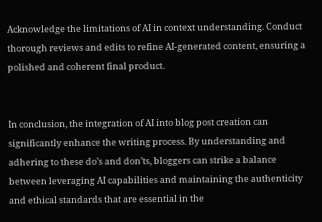Acknowledge the limitations of AI in context understanding. Conduct thorough reviews and edits to refine AI-generated content, ensuring a polished and coherent final product.


In conclusion, the integration of AI into blog post creation can significantly enhance the writing process. By understanding and adhering to these do’s and don’ts, bloggers can strike a balance between leveraging AI capabilities and maintaining the authenticity and ethical standards that are essential in the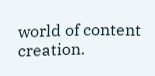world of content creation.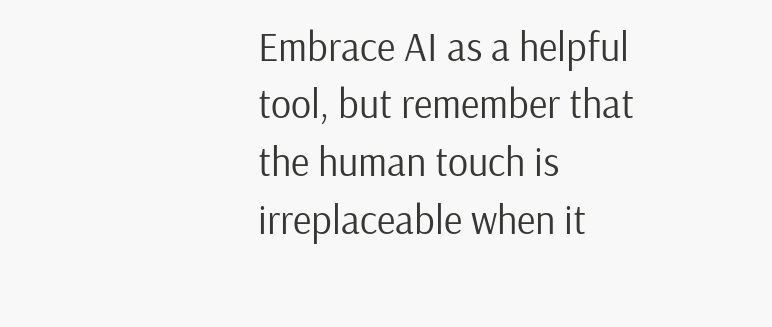Embrace AI as a helpful tool, but remember that the human touch is irreplaceable when it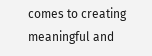comes to creating meaningful and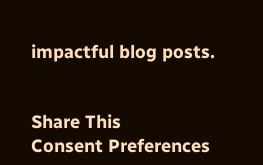impactful blog posts.


Share This
Consent Preferences